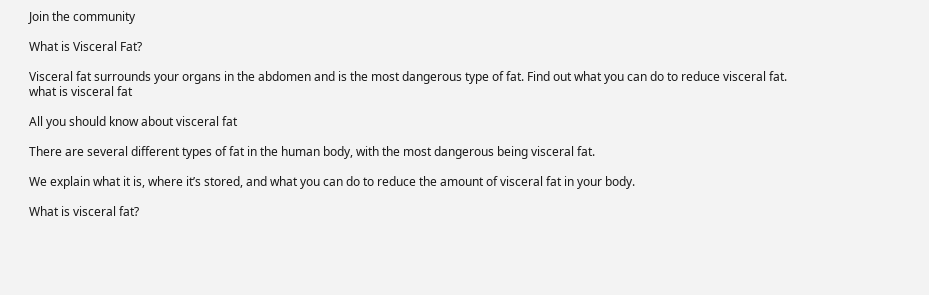Join the community

What is Visceral Fat?

Visceral fat surrounds your organs in the abdomen and is the most dangerous type of fat. Find out what you can do to reduce visceral fat.
what is visceral fat

All you should know about visceral fat

There are several different types of fat in the human body, with the most dangerous being visceral fat.

We explain what it is, where it’s stored, and what you can do to reduce the amount of visceral fat in your body.

What is visceral fat?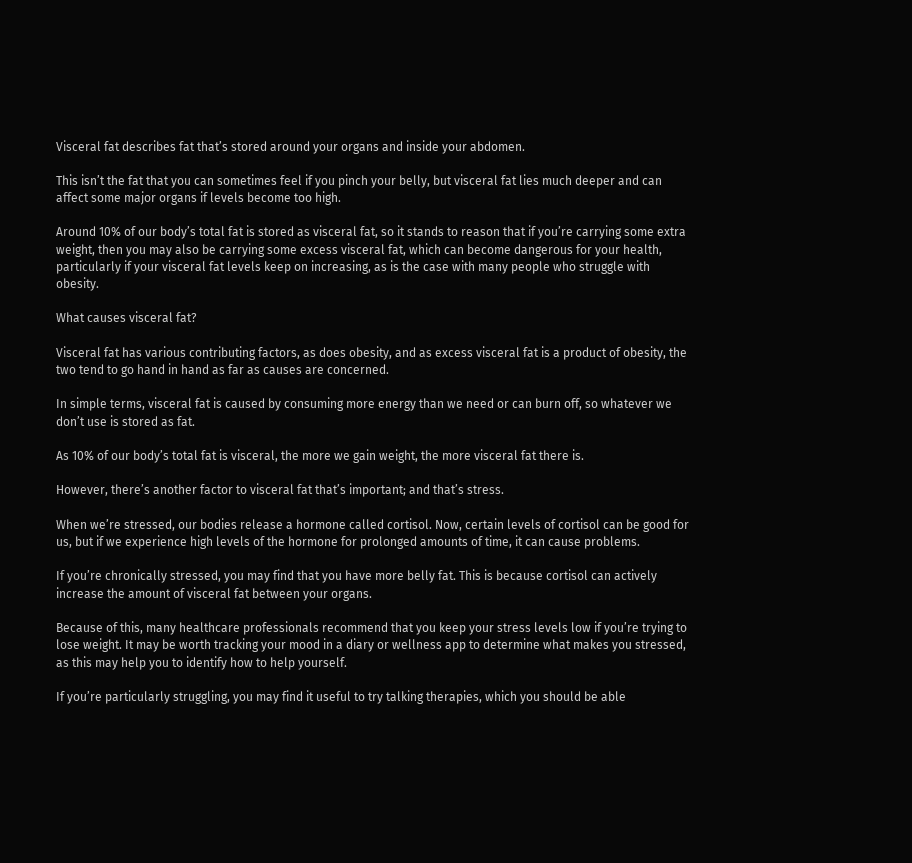Visceral fat describes fat that’s stored around your organs and inside your abdomen.

This isn’t the fat that you can sometimes feel if you pinch your belly, but visceral fat lies much deeper and can affect some major organs if levels become too high.

Around 10% of our body’s total fat is stored as visceral fat, so it stands to reason that if you’re carrying some extra weight, then you may also be carrying some excess visceral fat, which can become dangerous for your health, particularly if your visceral fat levels keep on increasing, as is the case with many people who struggle with obesity.

What causes visceral fat?

Visceral fat has various contributing factors, as does obesity, and as excess visceral fat is a product of obesity, the two tend to go hand in hand as far as causes are concerned.

In simple terms, visceral fat is caused by consuming more energy than we need or can burn off, so whatever we don’t use is stored as fat.

As 10% of our body’s total fat is visceral, the more we gain weight, the more visceral fat there is.

However, there’s another factor to visceral fat that’s important; and that’s stress.

When we’re stressed, our bodies release a hormone called cortisol. Now, certain levels of cortisol can be good for us, but if we experience high levels of the hormone for prolonged amounts of time, it can cause problems.

If you’re chronically stressed, you may find that you have more belly fat. This is because cortisol can actively increase the amount of visceral fat between your organs.

Because of this, many healthcare professionals recommend that you keep your stress levels low if you’re trying to lose weight. It may be worth tracking your mood in a diary or wellness app to determine what makes you stressed, as this may help you to identify how to help yourself.

If you’re particularly struggling, you may find it useful to try talking therapies, which you should be able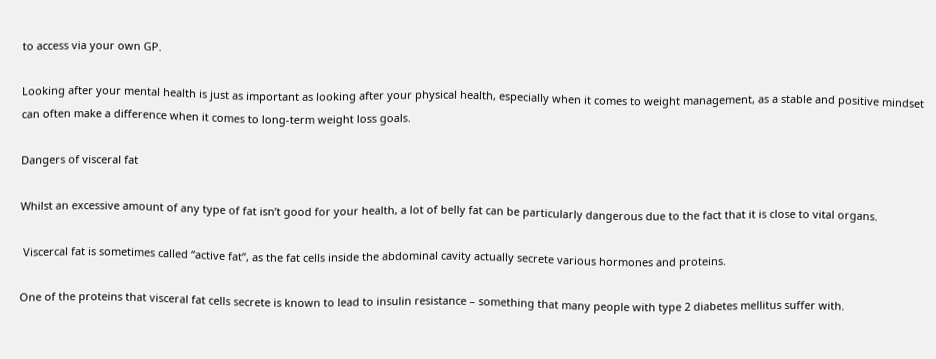to access via your own GP.

Looking after your mental health is just as important as looking after your physical health, especially when it comes to weight management, as a stable and positive mindset can often make a difference when it comes to long-term weight loss goals.

Dangers of visceral fat

Whilst an excessive amount of any type of fat isn’t good for your health, a lot of belly fat can be particularly dangerous due to the fact that it is close to vital organs.

 Viscercal fat is sometimes called “active fat”, as the fat cells inside the abdominal cavity actually secrete various hormones and proteins.

One of the proteins that visceral fat cells secrete is known to lead to insulin resistance – something that many people with type 2 diabetes mellitus suffer with.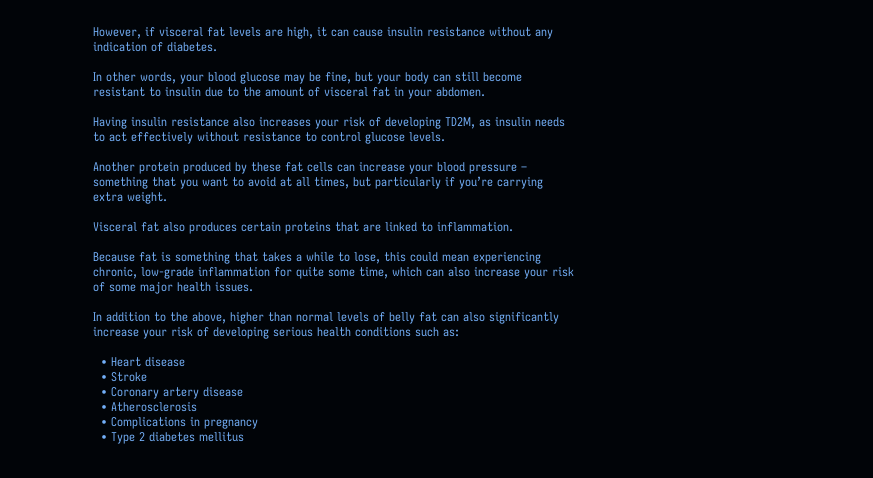However, if visceral fat levels are high, it can cause insulin resistance without any indication of diabetes.

In other words, your blood glucose may be fine, but your body can still become resistant to insulin due to the amount of visceral fat in your abdomen.

Having insulin resistance also increases your risk of developing TD2M, as insulin needs to act effectively without resistance to control glucose levels.

Another protein produced by these fat cells can increase your blood pressure – something that you want to avoid at all times, but particularly if you’re carrying extra weight.

Visceral fat also produces certain proteins that are linked to inflammation.

Because fat is something that takes a while to lose, this could mean experiencing chronic, low-grade inflammation for quite some time, which can also increase your risk of some major health issues.

In addition to the above, higher than normal levels of belly fat can also significantly increase your risk of developing serious health conditions such as:

  • Heart disease
  • Stroke
  • Coronary artery disease
  • Atherosclerosis
  • Complications in pregnancy
  • Type 2 diabetes mellitus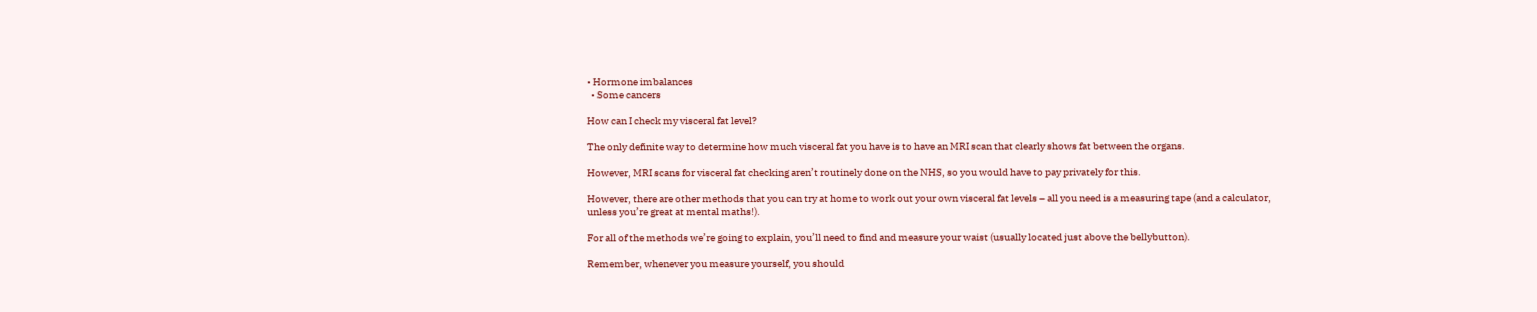• Hormone imbalances
  • Some cancers

How can I check my visceral fat level?

The only definite way to determine how much visceral fat you have is to have an MRI scan that clearly shows fat between the organs.

However, MRI scans for visceral fat checking aren’t routinely done on the NHS, so you would have to pay privately for this.

However, there are other methods that you can try at home to work out your own visceral fat levels – all you need is a measuring tape (and a calculator, unless you’re great at mental maths!).

For all of the methods we’re going to explain, you’ll need to find and measure your waist (usually located just above the bellybutton).

Remember, whenever you measure yourself, you should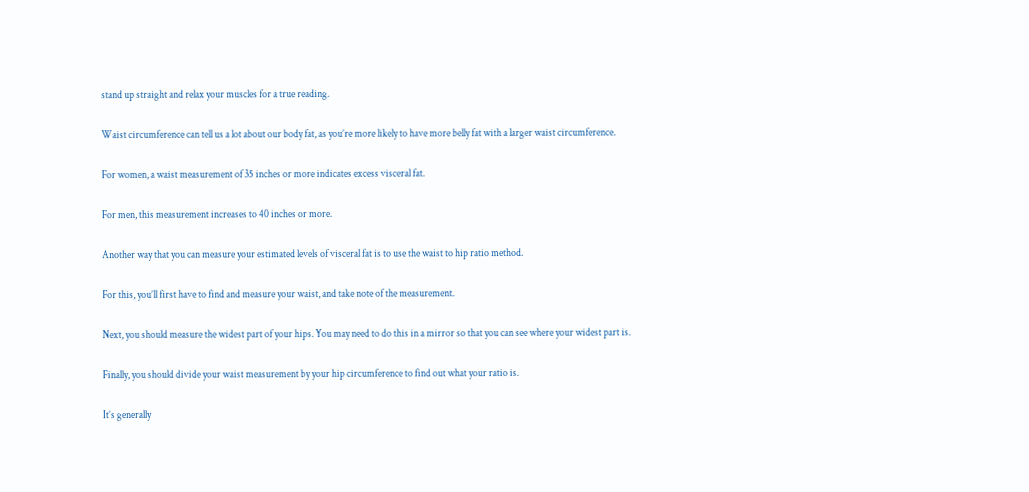stand up straight and relax your muscles for a true reading.

Waist circumference can tell us a lot about our body fat, as you’re more likely to have more belly fat with a larger waist circumference.

For women, a waist measurement of 35 inches or more indicates excess visceral fat.

For men, this measurement increases to 40 inches or more.

Another way that you can measure your estimated levels of visceral fat is to use the waist to hip ratio method.

For this, you’ll first have to find and measure your waist, and take note of the measurement.

Next, you should measure the widest part of your hips. You may need to do this in a mirror so that you can see where your widest part is.

Finally, you should divide your waist measurement by your hip circumference to find out what your ratio is.

It’s generally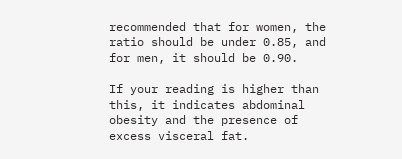recommended that for women, the ratio should be under 0.85, and for men, it should be 0.90.

If your reading is higher than this, it indicates abdominal obesity and the presence of excess visceral fat.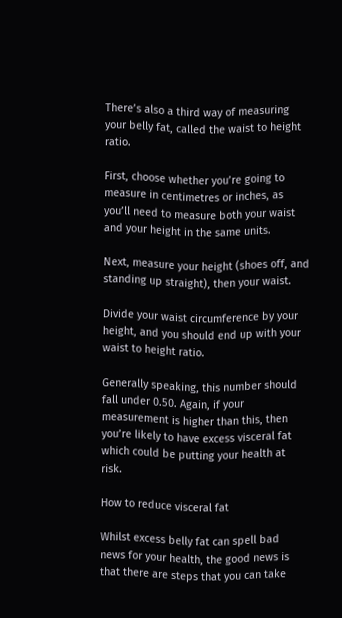There’s also a third way of measuring your belly fat, called the waist to height ratio.

First, choose whether you’re going to measure in centimetres or inches, as you’ll need to measure both your waist and your height in the same units.

Next, measure your height (shoes off, and standing up straight), then your waist.

Divide your waist circumference by your height, and you should end up with your waist to height ratio.

Generally speaking, this number should fall under 0.50. Again, if your measurement is higher than this, then you’re likely to have excess visceral fat which could be putting your health at risk.

How to reduce visceral fat

Whilst excess belly fat can spell bad news for your health, the good news is that there are steps that you can take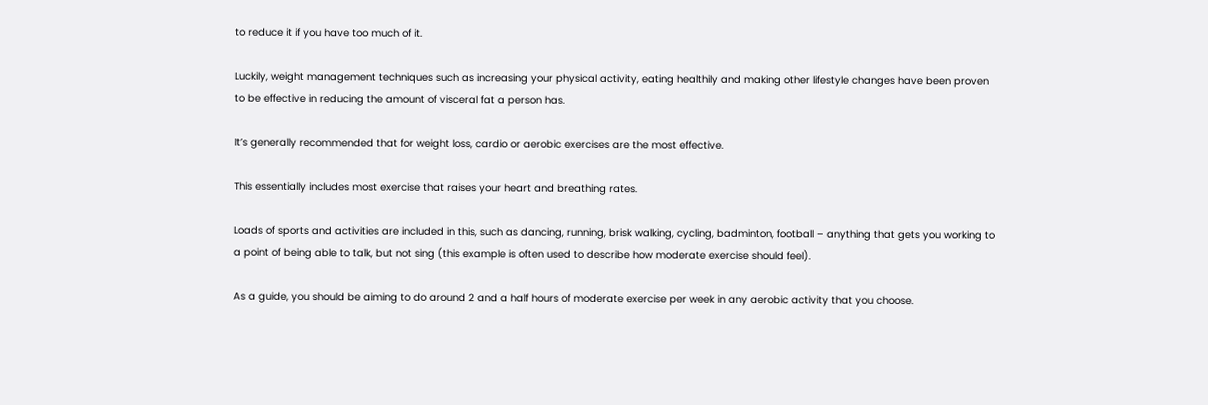to reduce it if you have too much of it.

Luckily, weight management techniques such as increasing your physical activity, eating healthily and making other lifestyle changes have been proven to be effective in reducing the amount of visceral fat a person has.

It’s generally recommended that for weight loss, cardio or aerobic exercises are the most effective.

This essentially includes most exercise that raises your heart and breathing rates.

Loads of sports and activities are included in this, such as dancing, running, brisk walking, cycling, badminton, football – anything that gets you working to a point of being able to talk, but not sing (this example is often used to describe how moderate exercise should feel).

As a guide, you should be aiming to do around 2 and a half hours of moderate exercise per week in any aerobic activity that you choose.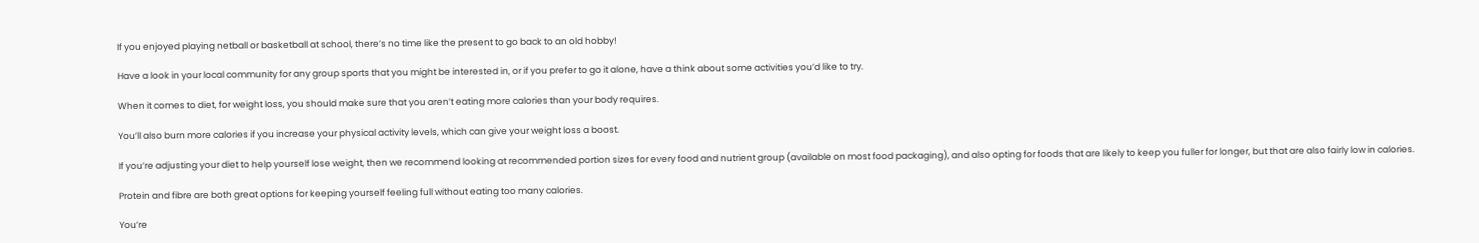If you enjoyed playing netball or basketball at school, there’s no time like the present to go back to an old hobby!

Have a look in your local community for any group sports that you might be interested in, or if you prefer to go it alone, have a think about some activities you’d like to try.

When it comes to diet, for weight loss, you should make sure that you aren’t eating more calories than your body requires.

You’ll also burn more calories if you increase your physical activity levels, which can give your weight loss a boost.

If you’re adjusting your diet to help yourself lose weight, then we recommend looking at recommended portion sizes for every food and nutrient group (available on most food packaging), and also opting for foods that are likely to keep you fuller for longer, but that are also fairly low in calories.

Protein and fibre are both great options for keeping yourself feeling full without eating too many calories.

You’re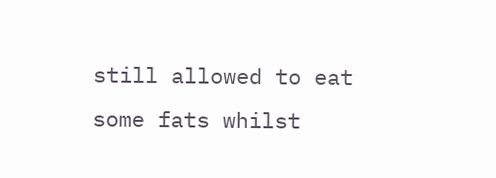still allowed to eat some fats whilst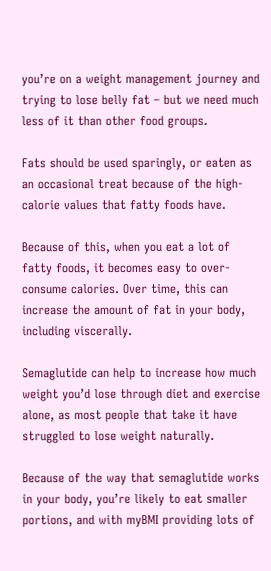you’re on a weight management journey and trying to lose belly fat – but we need much less of it than other food groups.

Fats should be used sparingly, or eaten as an occasional treat because of the high-calorie values that fatty foods have.

Because of this, when you eat a lot of fatty foods, it becomes easy to over-consume calories. Over time, this can increase the amount of fat in your body, including viscerally.

Semaglutide can help to increase how much weight you’d lose through diet and exercise alone, as most people that take it have struggled to lose weight naturally.

Because of the way that semaglutide works in your body, you’re likely to eat smaller portions, and with myBMI providing lots of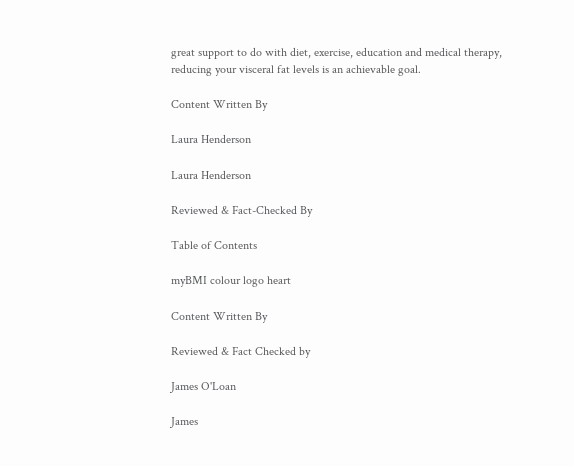great support to do with diet, exercise, education and medical therapy, reducing your visceral fat levels is an achievable goal.

Content Written By

Laura Henderson

Laura Henderson

Reviewed & Fact-Checked By

Table of Contents

myBMI colour logo heart

Content Written By

Reviewed & Fact Checked by

James O'Loan

James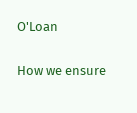O'Loan

How we ensure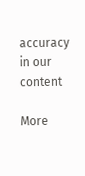accuracy in our content

More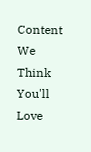Content We Think You'll Love